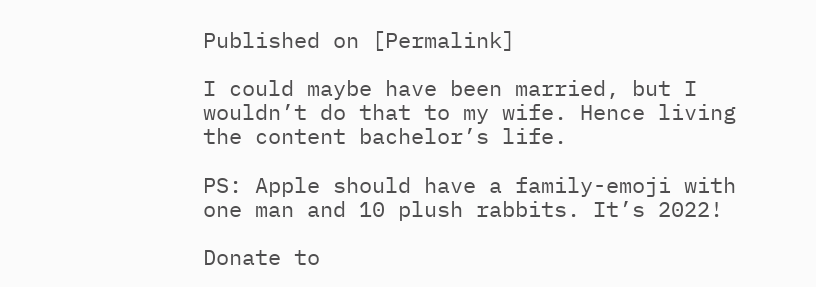Published on [Permalink]

I could maybe have been married, but I wouldn’t do that to my wife. Hence living the content bachelor’s life.

PS: Apple should have a family-emoji with one man and 10 plush rabbits. It’s 2022!

Donate to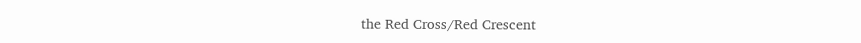the Red Cross/Red Crescent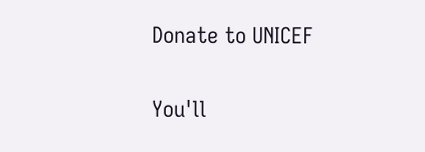Donate to UNICEF

You'll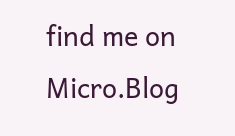find me on Micro.Blog